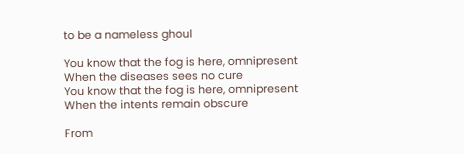to be a nameless ghoul

You know that the fog is here, omnipresent
When the diseases sees no cure
You know that the fog is here, omnipresent
When the intents remain obscure

From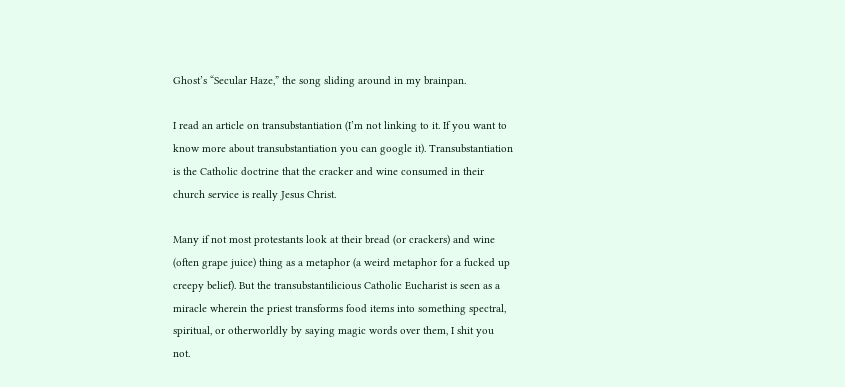Ghost’s “Secular Haze,” the song sliding around in my brainpan.

I read an article on transubstantiation (I’m not linking to it. If you want to know more about transubstantiation you can google it). Transubstantiation is the Catholic doctrine that the cracker and wine consumed in their church service is really Jesus Christ.

Many if not most protestants look at their bread (or crackers) and wine (often grape juice) thing as a metaphor (a weird metaphor for a fucked up creepy belief). But the transubstantilicious Catholic Eucharist is seen as a miracle wherein the priest transforms food items into something spectral, spiritual, or otherworldly by saying magic words over them, I shit you not.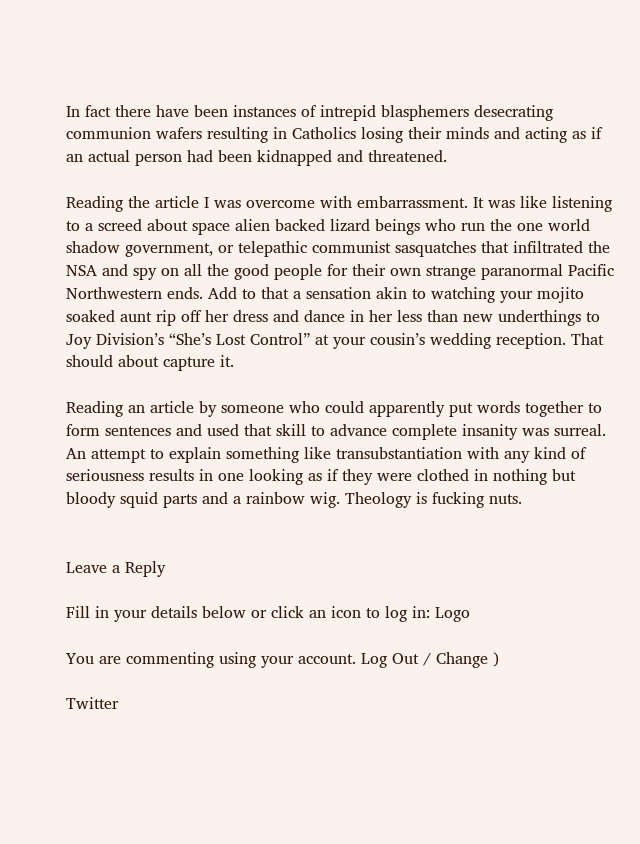In fact there have been instances of intrepid blasphemers desecrating communion wafers resulting in Catholics losing their minds and acting as if an actual person had been kidnapped and threatened.

Reading the article I was overcome with embarrassment. It was like listening to a screed about space alien backed lizard beings who run the one world shadow government, or telepathic communist sasquatches that infiltrated the NSA and spy on all the good people for their own strange paranormal Pacific Northwestern ends. Add to that a sensation akin to watching your mojito soaked aunt rip off her dress and dance in her less than new underthings to Joy Division’s “She’s Lost Control” at your cousin’s wedding reception. That should about capture it.

Reading an article by someone who could apparently put words together to form sentences and used that skill to advance complete insanity was surreal. An attempt to explain something like transubstantiation with any kind of seriousness results in one looking as if they were clothed in nothing but bloody squid parts and a rainbow wig. Theology is fucking nuts.


Leave a Reply

Fill in your details below or click an icon to log in: Logo

You are commenting using your account. Log Out / Change )

Twitter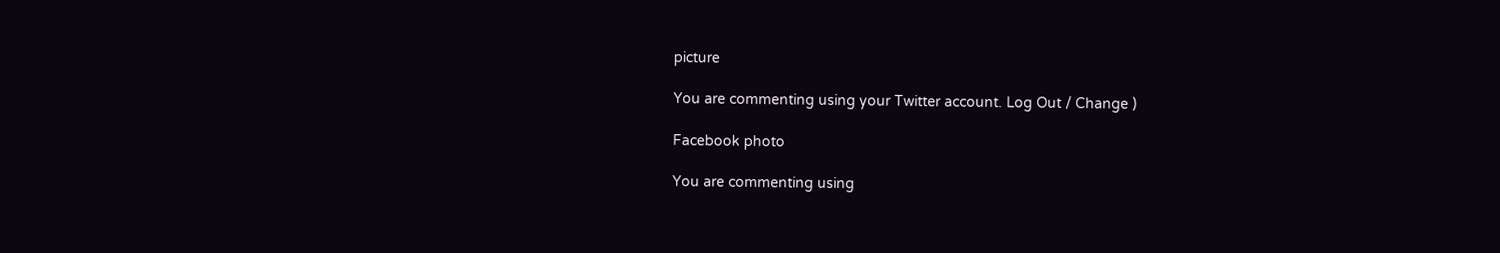picture

You are commenting using your Twitter account. Log Out / Change )

Facebook photo

You are commenting using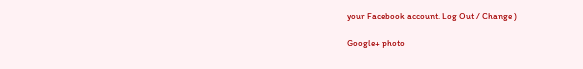your Facebook account. Log Out / Change )

Google+ photo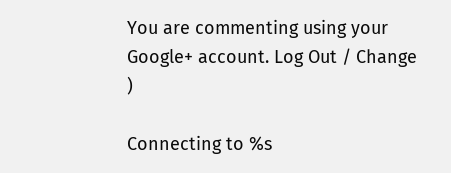You are commenting using your Google+ account. Log Out / Change )

Connecting to %s